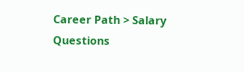Career Path > Salary Questions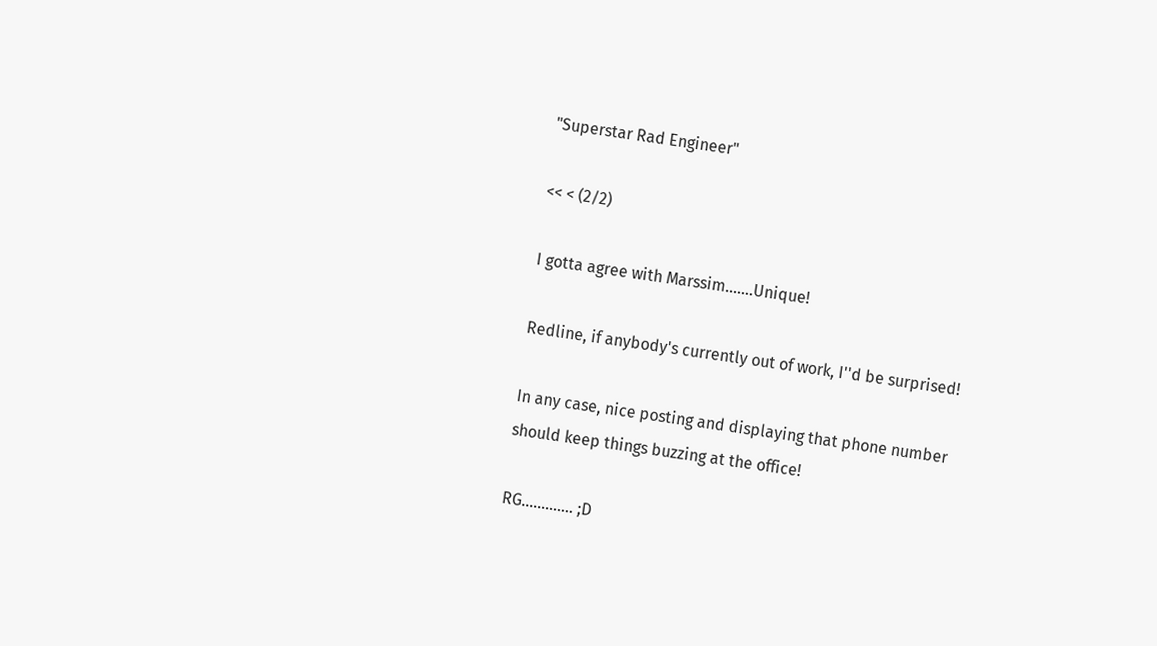"Superstar Rad Engineer"

<< < (2/2)

I gotta agree with Marssim.......Unique!

Redline, if anybody's currently out of work, I''d be surprised!

In any case, nice posting and displaying that phone number should keep things buzzing at the office!

RG............. ;D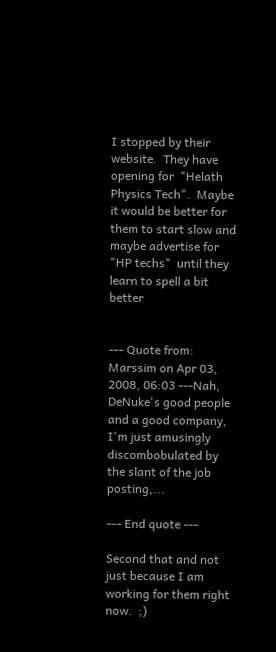I stopped by their website.  They have opening for  "Helath Physics Tech".  Maybe it would be better for them to start slow and maybe advertise for "HP techs"  until they learn to spell a bit better


--- Quote from: Marssim on Apr 03, 2008, 06:03 ---Nah, DeNuke's good people and a good company, I'm just amusingly discombobulated by the slant of the job posting,...

--- End quote ---

Second that and not just because I am working for them right now.  ;)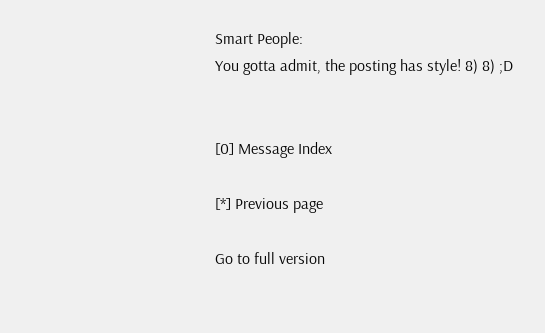Smart People:
You gotta admit, the posting has style! 8) 8) ;D


[0] Message Index

[*] Previous page

Go to full version